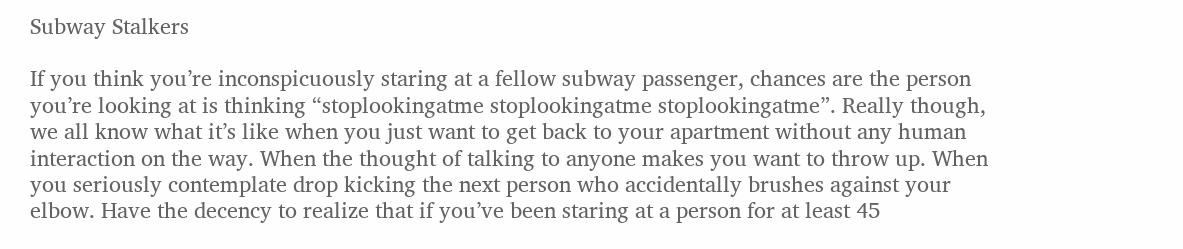Subway Stalkers

If you think you’re inconspicuously staring at a fellow subway passenger, chances are the person you’re looking at is thinking “stoplookingatme stoplookingatme stoplookingatme”. Really though, we all know what it’s like when you just want to get back to your apartment without any human interaction on the way. When the thought of talking to anyone makes you want to throw up. When you seriously contemplate drop kicking the next person who accidentally brushes against your elbow. Have the decency to realize that if you’ve been staring at a person for at least 45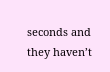seconds and they haven’t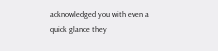acknowledged you with even a quick glance they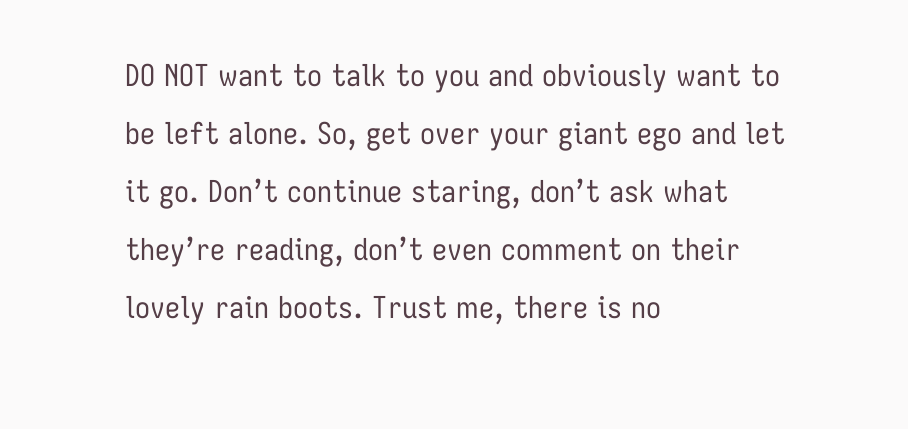DO NOT want to talk to you and obviously want to be left alone. So, get over your giant ego and let it go. Don’t continue staring, don’t ask what they’re reading, don’t even comment on their lovely rain boots. Trust me, there is no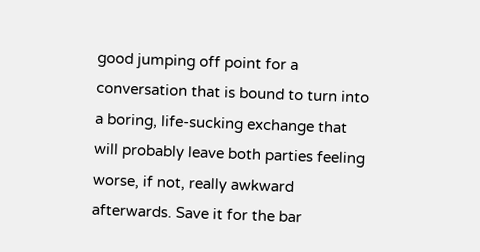good jumping off point for a conversation that is bound to turn into a boring, life-sucking exchange that will probably leave both parties feeling worse, if not, really awkward afterwards. Save it for the bar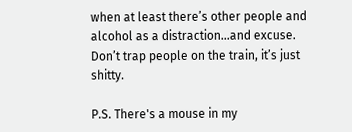when at least there’s other people and alcohol as a distraction...and excuse. Don’t trap people on the train, it’s just shitty.

P.S. There's a mouse in my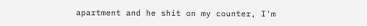apartment and he shit on my counter, I'm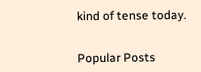kind of tense today.


Popular Posts